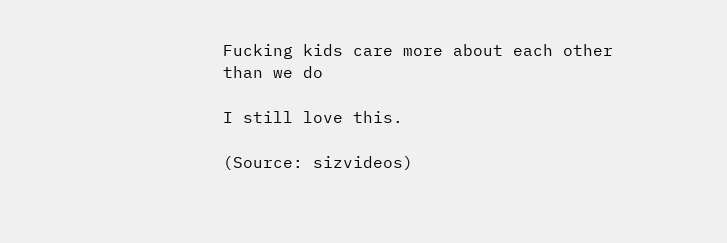Fucking kids care more about each other than we do

I still love this.

(Source: sizvideos)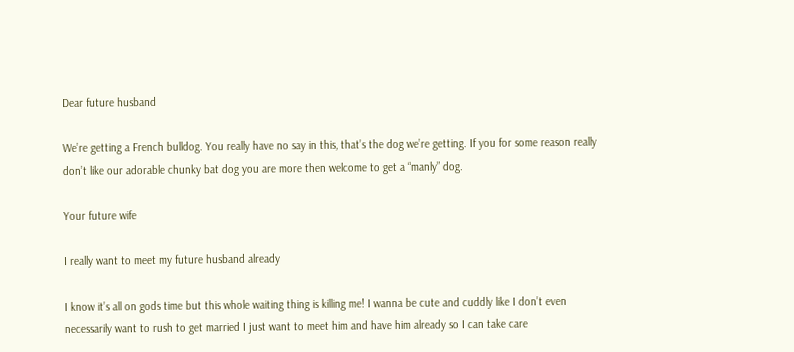Dear future husband

We’re getting a French bulldog. You really have no say in this, that’s the dog we’re getting. If you for some reason really don’t like our adorable chunky bat dog you are more then welcome to get a “manly” dog.

Your future wife

I really want to meet my future husband already

I know it’s all on gods time but this whole waiting thing is killing me! I wanna be cute and cuddly like I don’t even necessarily want to rush to get married I just want to meet him and have him already so I can take care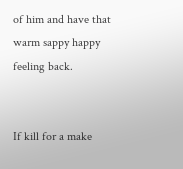of him and have that warm sappy happy feeling back.


If kill for a make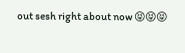out sesh right about now 😝😝😝